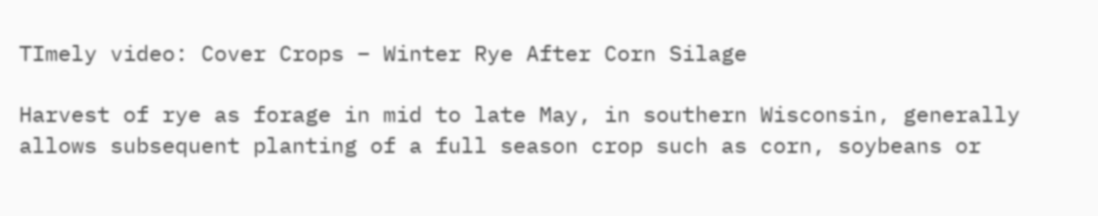TImely video: Cover Crops – Winter Rye After Corn Silage

Harvest of rye as forage in mid to late May, in southern Wisconsin, generally allows subsequent planting of a full season crop such as corn, soybeans or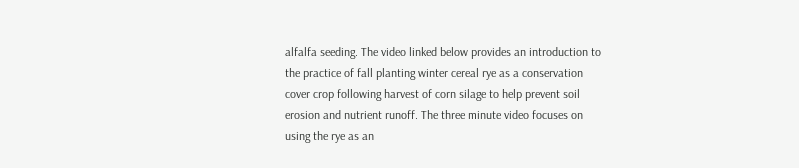alfalfa seeding. The video linked below provides an introduction to the practice of fall planting winter cereal rye as a conservation cover crop following harvest of corn silage to help prevent soil erosion and nutrient runoff. The three minute video focuses on using the rye as an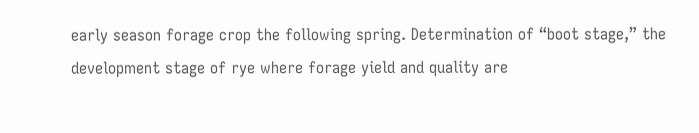early season forage crop the following spring. Determination of “boot stage,” the development stage of rye where forage yield and quality are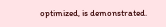optimized, is demonstrated.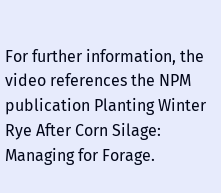For further information, the video references the NPM publication Planting Winter Rye After Corn Silage: Managing for Forage.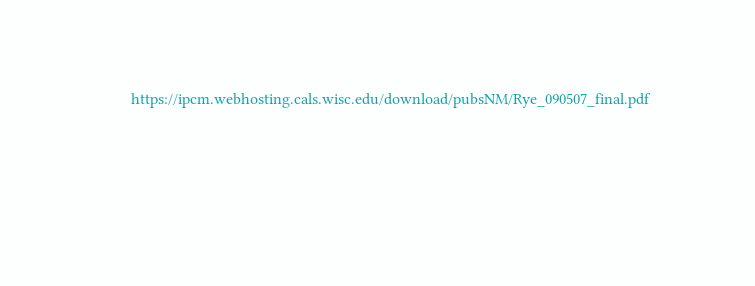https://ipcm.webhosting.cals.wisc.edu/download/pubsNM/Rye_090507_final.pdf